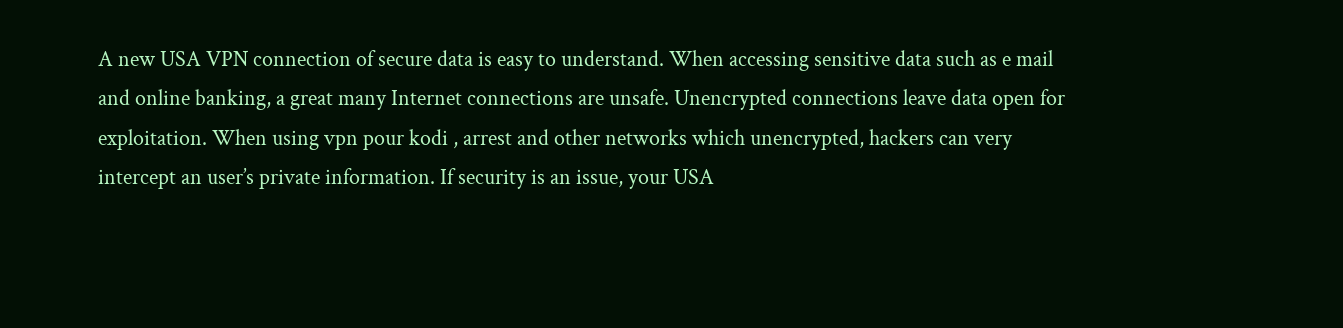A new USA VPN connection of secure data is easy to understand. When accessing sensitive data such as e mail and online banking, a great many Internet connections are unsafe. Unencrypted connections leave data open for exploitation. When using vpn pour kodi , arrest and other networks which unencrypted, hackers can very intercept an user’s private information. If security is an issue, your USA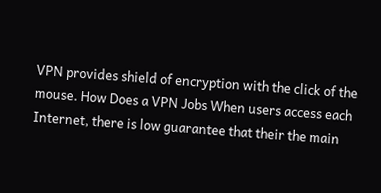VPN provides shield of encryption with the click of the mouse. How Does a VPN Jobs When users access each Internet, there is low guarantee that their the main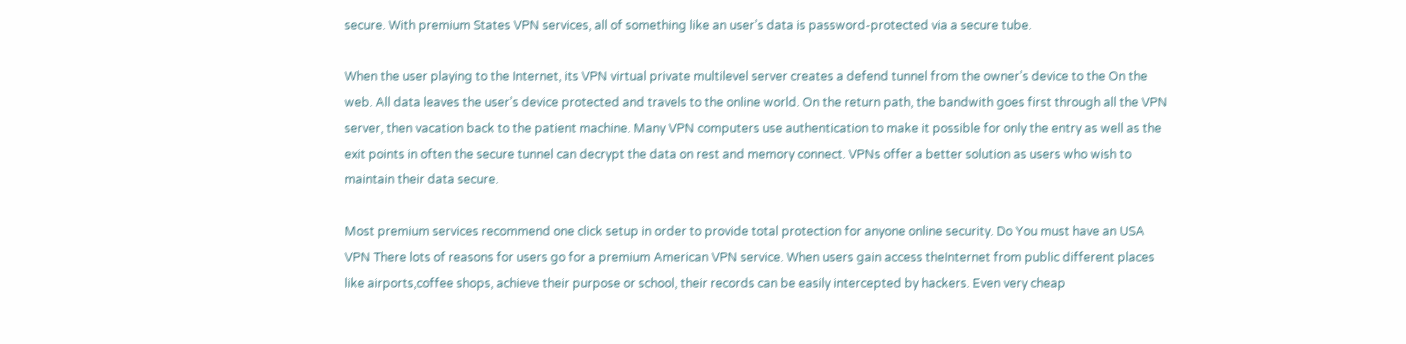secure. With premium States VPN services, all of something like an user’s data is password-protected via a secure tube.

When the user playing to the Internet, its VPN virtual private multilevel server creates a defend tunnel from the owner’s device to the On the web. All data leaves the user’s device protected and travels to the online world. On the return path, the bandwith goes first through all the VPN server, then vacation back to the patient machine. Many VPN computers use authentication to make it possible for only the entry as well as the exit points in often the secure tunnel can decrypt the data on rest and memory connect. VPNs offer a better solution as users who wish to maintain their data secure.

Most premium services recommend one click setup in order to provide total protection for anyone online security. Do You must have an USA VPN There lots of reasons for users go for a premium American VPN service. When users gain access theInternet from public different places like airports,coffee shops, achieve their purpose or school, their records can be easily intercepted by hackers. Even very cheap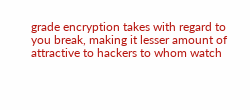grade encryption takes with regard to you break, making it lesser amount of attractive to hackers to whom watch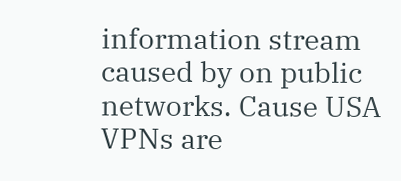information stream caused by on public networks. Cause USA VPNs are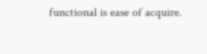functional is ease of acquire.